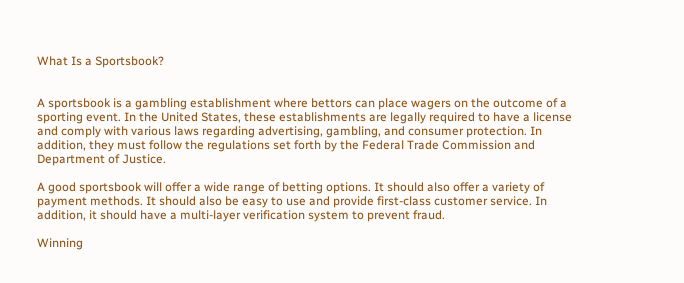What Is a Sportsbook?


A sportsbook is a gambling establishment where bettors can place wagers on the outcome of a sporting event. In the United States, these establishments are legally required to have a license and comply with various laws regarding advertising, gambling, and consumer protection. In addition, they must follow the regulations set forth by the Federal Trade Commission and Department of Justice.

A good sportsbook will offer a wide range of betting options. It should also offer a variety of payment methods. It should also be easy to use and provide first-class customer service. In addition, it should have a multi-layer verification system to prevent fraud.

Winning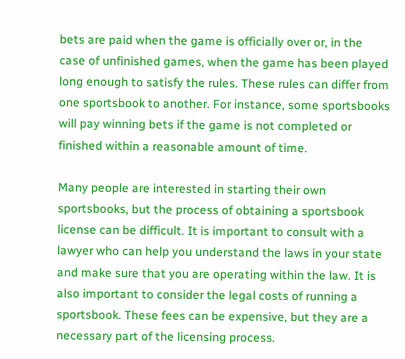bets are paid when the game is officially over or, in the case of unfinished games, when the game has been played long enough to satisfy the rules. These rules can differ from one sportsbook to another. For instance, some sportsbooks will pay winning bets if the game is not completed or finished within a reasonable amount of time.

Many people are interested in starting their own sportsbooks, but the process of obtaining a sportsbook license can be difficult. It is important to consult with a lawyer who can help you understand the laws in your state and make sure that you are operating within the law. It is also important to consider the legal costs of running a sportsbook. These fees can be expensive, but they are a necessary part of the licensing process.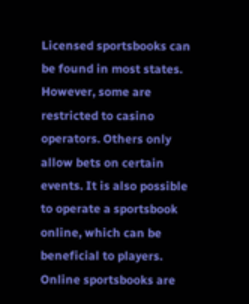Licensed sportsbooks can be found in most states. However, some are restricted to casino operators. Others only allow bets on certain events. It is also possible to operate a sportsbook online, which can be beneficial to players. Online sportsbooks are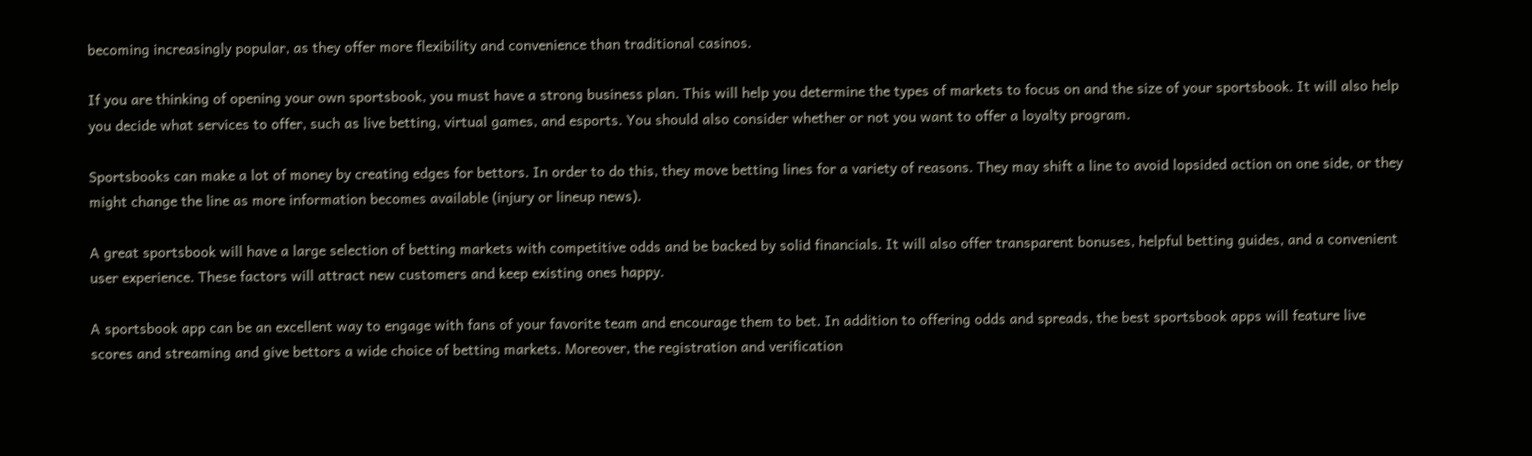becoming increasingly popular, as they offer more flexibility and convenience than traditional casinos.

If you are thinking of opening your own sportsbook, you must have a strong business plan. This will help you determine the types of markets to focus on and the size of your sportsbook. It will also help you decide what services to offer, such as live betting, virtual games, and esports. You should also consider whether or not you want to offer a loyalty program.

Sportsbooks can make a lot of money by creating edges for bettors. In order to do this, they move betting lines for a variety of reasons. They may shift a line to avoid lopsided action on one side, or they might change the line as more information becomes available (injury or lineup news).

A great sportsbook will have a large selection of betting markets with competitive odds and be backed by solid financials. It will also offer transparent bonuses, helpful betting guides, and a convenient user experience. These factors will attract new customers and keep existing ones happy.

A sportsbook app can be an excellent way to engage with fans of your favorite team and encourage them to bet. In addition to offering odds and spreads, the best sportsbook apps will feature live scores and streaming and give bettors a wide choice of betting markets. Moreover, the registration and verification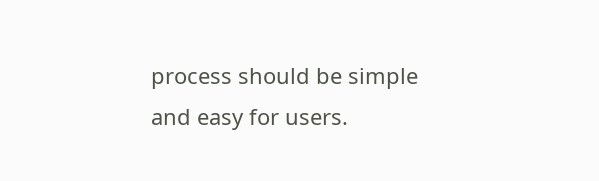process should be simple and easy for users.